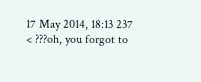17 May 2014, 18:13 237
< ???oh, you forgot to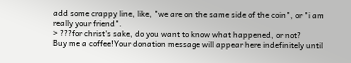add some crappy line, like, "we are on the same side of the coin", or "i am really your friend".
> ???for christ's sake, do you want to know what happened, or not?
Buy me a coffee!Your donation message will appear here indefinitely until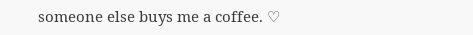someone else buys me a coffee. ♡